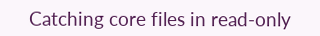Catching core files in read-only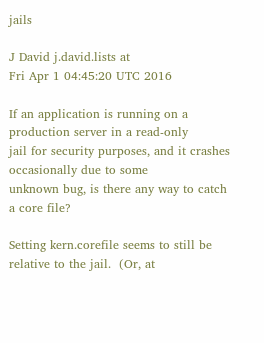jails

J David j.david.lists at
Fri Apr 1 04:45:20 UTC 2016

If an application is running on a production server in a read-only
jail for security purposes, and it crashes occasionally due to some
unknown bug, is there any way to catch a core file?

Setting kern.corefile seems to still be relative to the jail.  (Or, at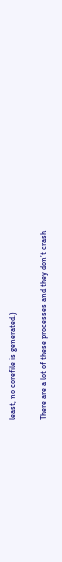least, no corefile is generated.)

There are a lot of these processes and they don’t crash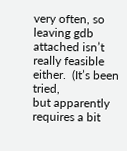very often, so
leaving gdb attached isn’t really feasible either.  (It’s been tried,
but apparently requires a bit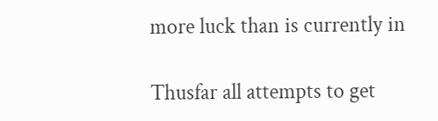more luck than is currently in

Thusfar all attempts to get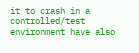it to crash in a controlled/test
environment have also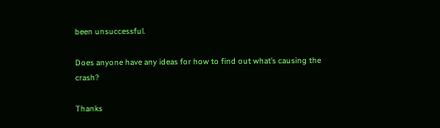been unsuccessful.

Does anyone have any ideas for how to find out what’s causing the crash?

Thanks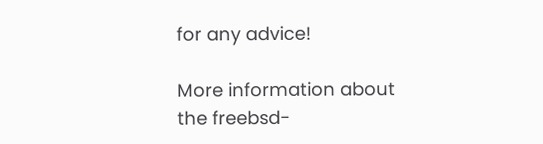for any advice!

More information about the freebsd-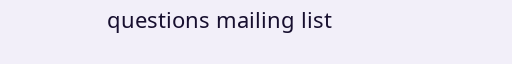questions mailing list